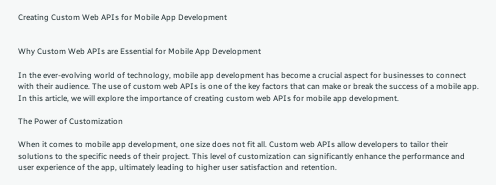Creating Custom Web APIs for Mobile App Development


Why Custom Web APIs are Essential for Mobile App Development

In the ever-evolving world of technology, mobile app development has become a crucial aspect for businesses to connect with their audience. The use of custom web APIs is one of the key factors that can make or break the success of a mobile app. In this article, we will explore the importance of creating custom web APIs for mobile app development.

The Power of Customization

When it comes to mobile app development, one size does not fit all. Custom web APIs allow developers to tailor their solutions to the specific needs of their project. This level of customization can significantly enhance the performance and user experience of the app, ultimately leading to higher user satisfaction and retention.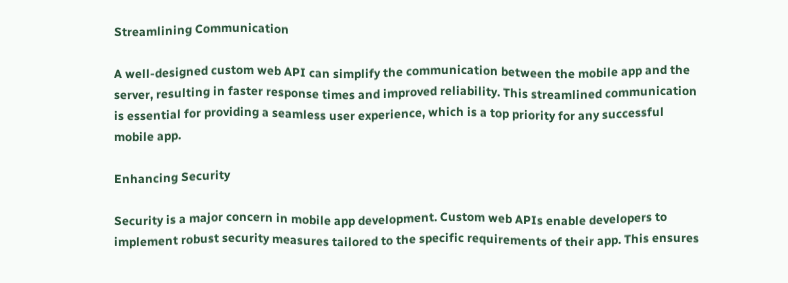Streamlining Communication

A well-designed custom web API can simplify the communication between the mobile app and the server, resulting in faster response times and improved reliability. This streamlined communication is essential for providing a seamless user experience, which is a top priority for any successful mobile app.

Enhancing Security

Security is a major concern in mobile app development. Custom web APIs enable developers to implement robust security measures tailored to the specific requirements of their app. This ensures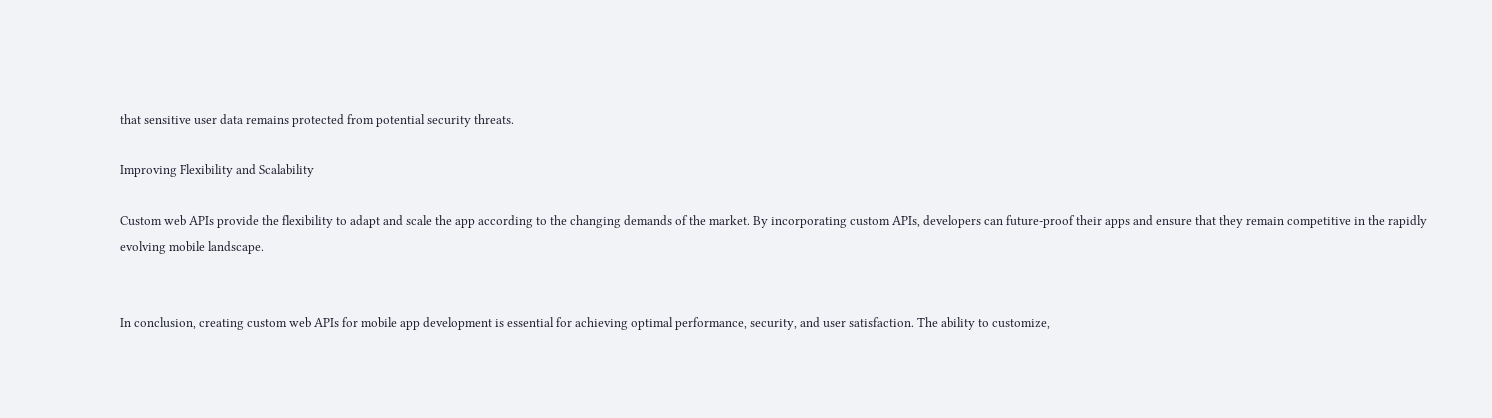that sensitive user data remains protected from potential security threats.

Improving Flexibility and Scalability

Custom web APIs provide the flexibility to adapt and scale the app according to the changing demands of the market. By incorporating custom APIs, developers can future-proof their apps and ensure that they remain competitive in the rapidly evolving mobile landscape.


In conclusion, creating custom web APIs for mobile app development is essential for achieving optimal performance, security, and user satisfaction. The ability to customize,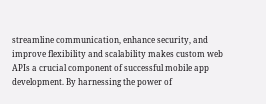streamline communication, enhance security, and improve flexibility and scalability makes custom web APIs a crucial component of successful mobile app development. By harnessing the power of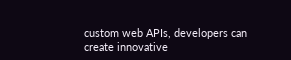custom web APIs, developers can create innovative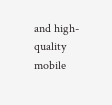and high-quality mobile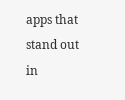apps that stand out in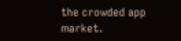the crowded app market.